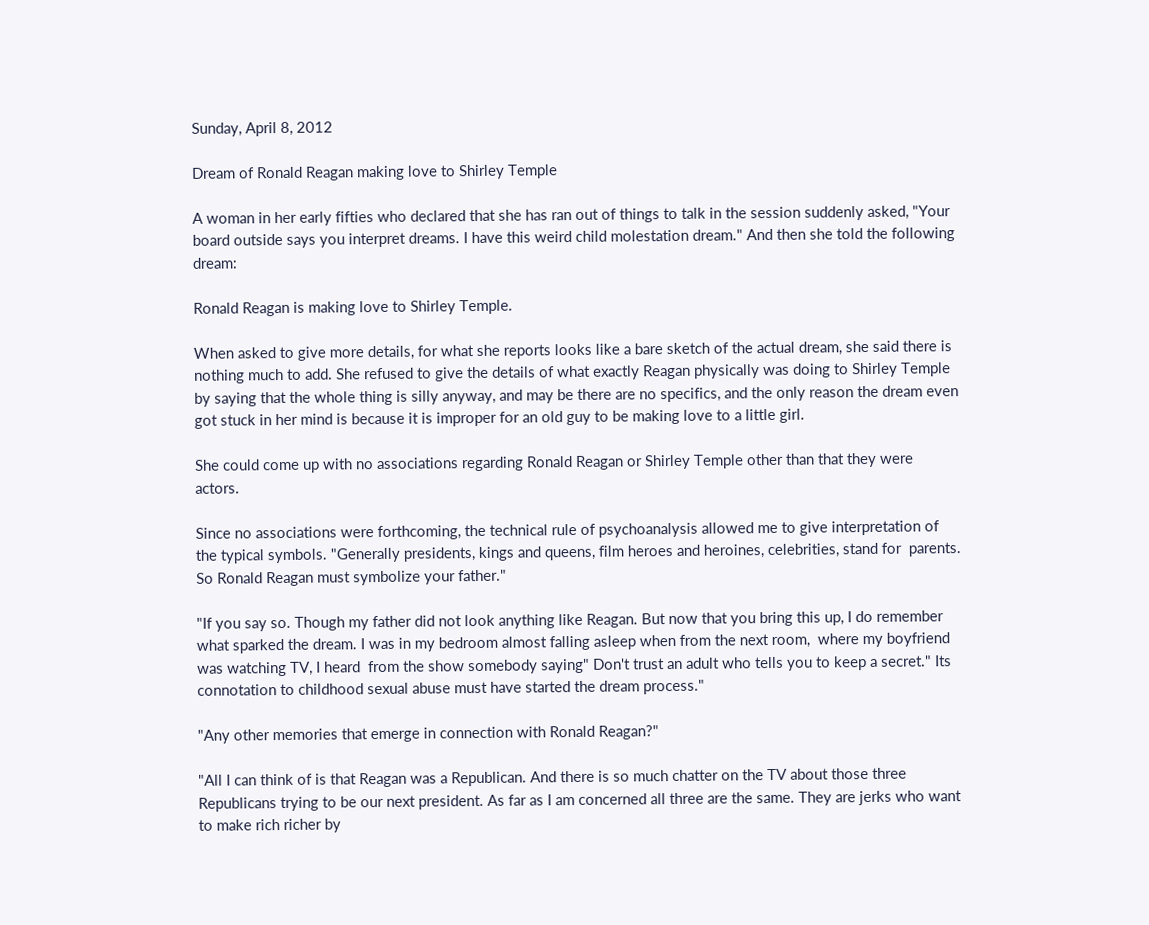Sunday, April 8, 2012

Dream of Ronald Reagan making love to Shirley Temple

A woman in her early fifties who declared that she has ran out of things to talk in the session suddenly asked, "Your board outside says you interpret dreams. I have this weird child molestation dream." And then she told the following dream:

Ronald Reagan is making love to Shirley Temple.

When asked to give more details, for what she reports looks like a bare sketch of the actual dream, she said there is nothing much to add. She refused to give the details of what exactly Reagan physically was doing to Shirley Temple by saying that the whole thing is silly anyway, and may be there are no specifics, and the only reason the dream even got stuck in her mind is because it is improper for an old guy to be making love to a little girl.

She could come up with no associations regarding Ronald Reagan or Shirley Temple other than that they were actors.

Since no associations were forthcoming, the technical rule of psychoanalysis allowed me to give interpretation of the typical symbols. "Generally presidents, kings and queens, film heroes and heroines, celebrities, stand for  parents. So Ronald Reagan must symbolize your father."

"If you say so. Though my father did not look anything like Reagan. But now that you bring this up, I do remember what sparked the dream. I was in my bedroom almost falling asleep when from the next room,  where my boyfriend was watching TV, I heard  from the show somebody saying" Don't trust an adult who tells you to keep a secret." Its connotation to childhood sexual abuse must have started the dream process."

"Any other memories that emerge in connection with Ronald Reagan?"

"All I can think of is that Reagan was a Republican. And there is so much chatter on the TV about those three Republicans trying to be our next president. As far as I am concerned all three are the same. They are jerks who want to make rich richer by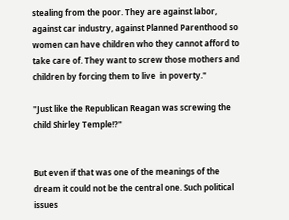stealing from the poor. They are against labor, against car industry, against Planned Parenthood so women can have children who they cannot afford to take care of. They want to screw those mothers and children by forcing them to live  in poverty."

"Just like the Republican Reagan was screwing the child Shirley Temple!?"


But even if that was one of the meanings of the dream it could not be the central one. Such political issues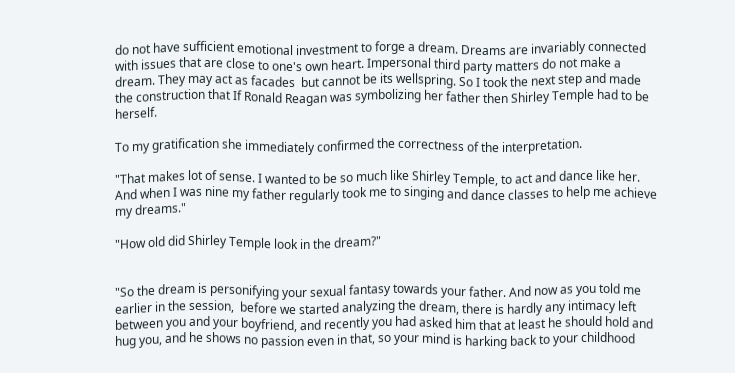do not have sufficient emotional investment to forge a dream. Dreams are invariably connected with issues that are close to one's own heart. Impersonal third party matters do not make a dream. They may act as facades  but cannot be its wellspring. So I took the next step and made the construction that If Ronald Reagan was symbolizing her father then Shirley Temple had to be herself.

To my gratification she immediately confirmed the correctness of the interpretation.

"That makes lot of sense. I wanted to be so much like Shirley Temple, to act and dance like her. And when I was nine my father regularly took me to singing and dance classes to help me achieve my dreams."

"How old did Shirley Temple look in the dream?"


"So the dream is personifying your sexual fantasy towards your father. And now as you told me earlier in the session,  before we started analyzing the dream, there is hardly any intimacy left between you and your boyfriend, and recently you had asked him that at least he should hold and hug you, and he shows no passion even in that, so your mind is harking back to your childhood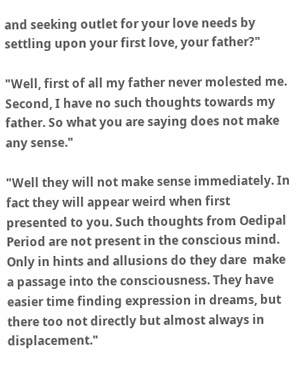and seeking outlet for your love needs by settling upon your first love, your father?"

"Well, first of all my father never molested me. Second, I have no such thoughts towards my father. So what you are saying does not make any sense."

"Well they will not make sense immediately. In fact they will appear weird when first presented to you. Such thoughts from Oedipal Period are not present in the conscious mind. Only in hints and allusions do they dare  make a passage into the consciousness. They have easier time finding expression in dreams, but there too not directly but almost always in displacement."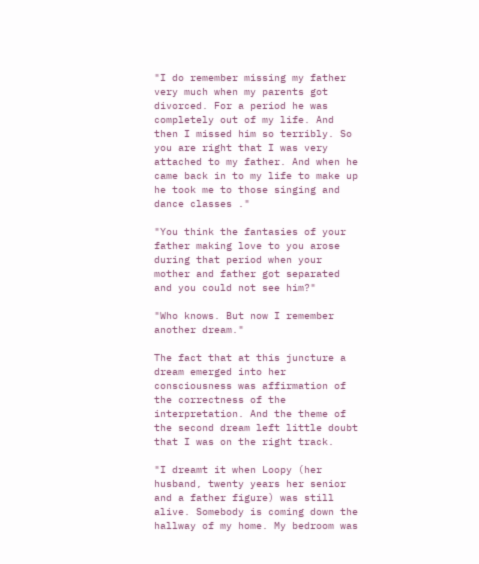"I do remember missing my father very much when my parents got divorced. For a period he was completely out of my life. And then I missed him so terribly. So you are right that I was very attached to my father. And when he came back in to my life to make up he took me to those singing and dance classes ."

"You think the fantasies of your father making love to you arose during that period when your mother and father got separated and you could not see him?"

"Who knows. But now I remember another dream."

The fact that at this juncture a dream emerged into her consciousness was affirmation of the correctness of the interpretation. And the theme of the second dream left little doubt that I was on the right track.

"I dreamt it when Loopy (her husband, twenty years her senior and a father figure) was still alive. Somebody is coming down the hallway of my home. My bedroom was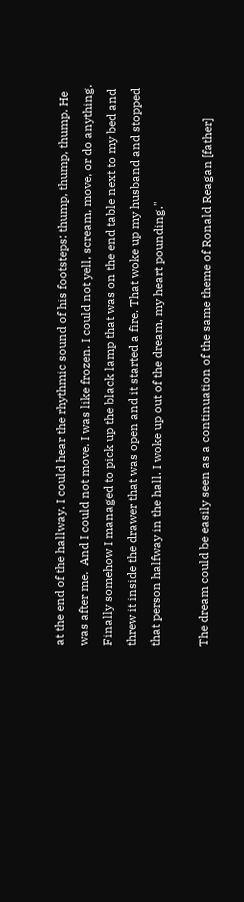at the end of the hallway. I could hear the rhythmic sound of his footsteps: thump, thump, thump. He was after me.  And I could not move. I was like frozen. I could not yell, scream, move, or do anything. Finally somehow I managed to pick up the black lamp that was on the end table next to my bed and threw it inside the drawer that was open and it started a fire. That woke up my husband and stopped that person halfway in the hall. I woke up out of the dream, my heart pounding."

The dream could be easily seen as a continuation of the same theme of Ronald Reagan [father]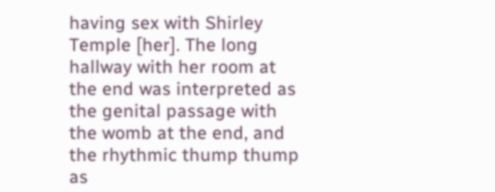having sex with Shirley Temple [her]. The long hallway with her room at the end was interpreted as the genital passage with the womb at the end, and the rhythmic thump thump as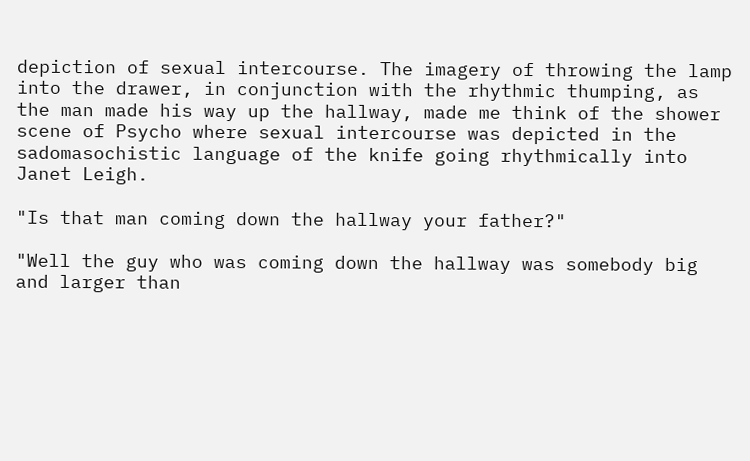depiction of sexual intercourse. The imagery of throwing the lamp into the drawer, in conjunction with the rhythmic thumping, as the man made his way up the hallway, made me think of the shower scene of Psycho where sexual intercourse was depicted in the sadomasochistic language of the knife going rhythmically into Janet Leigh.

"Is that man coming down the hallway your father?"

"Well the guy who was coming down the hallway was somebody big and larger than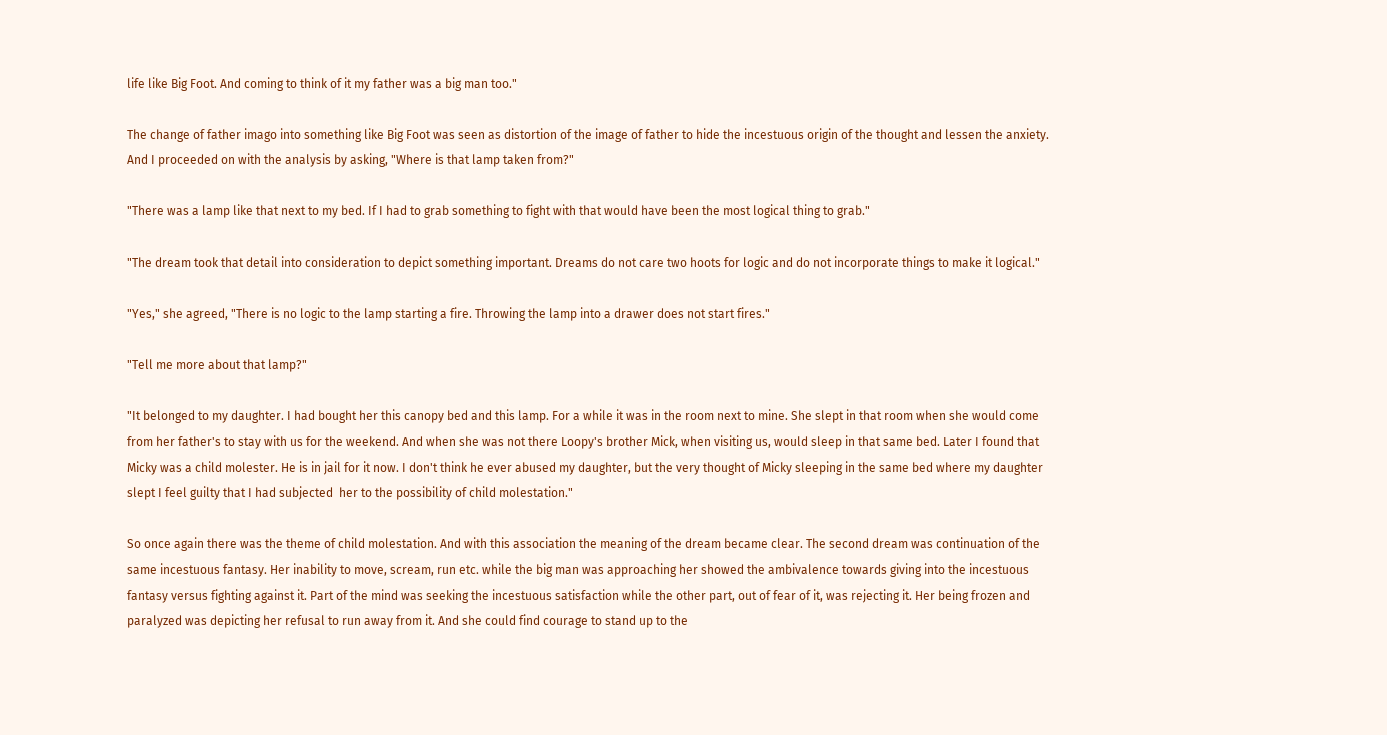life like Big Foot. And coming to think of it my father was a big man too."

The change of father imago into something like Big Foot was seen as distortion of the image of father to hide the incestuous origin of the thought and lessen the anxiety. And I proceeded on with the analysis by asking, "Where is that lamp taken from?"

"There was a lamp like that next to my bed. If I had to grab something to fight with that would have been the most logical thing to grab."

"The dream took that detail into consideration to depict something important. Dreams do not care two hoots for logic and do not incorporate things to make it logical."

"Yes," she agreed, "There is no logic to the lamp starting a fire. Throwing the lamp into a drawer does not start fires."

"Tell me more about that lamp?"

"It belonged to my daughter. I had bought her this canopy bed and this lamp. For a while it was in the room next to mine. She slept in that room when she would come from her father's to stay with us for the weekend. And when she was not there Loopy's brother Mick, when visiting us, would sleep in that same bed. Later I found that Micky was a child molester. He is in jail for it now. I don't think he ever abused my daughter, but the very thought of Micky sleeping in the same bed where my daughter slept I feel guilty that I had subjected  her to the possibility of child molestation."

So once again there was the theme of child molestation. And with this association the meaning of the dream became clear. The second dream was continuation of the same incestuous fantasy. Her inability to move, scream, run etc. while the big man was approaching her showed the ambivalence towards giving into the incestuous fantasy versus fighting against it. Part of the mind was seeking the incestuous satisfaction while the other part, out of fear of it, was rejecting it. Her being frozen and paralyzed was depicting her refusal to run away from it. And she could find courage to stand up to the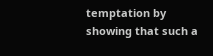temptation by showing that such a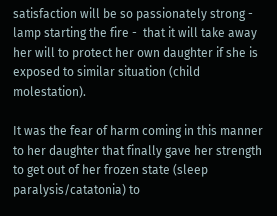satisfaction will be so passionately strong - lamp starting the fire -  that it will take away her will to protect her own daughter if she is exposed to similar situation (child molestation).

It was the fear of harm coming in this manner to her daughter that finally gave her strength to get out of her frozen state (sleep paralysis/catatonia) to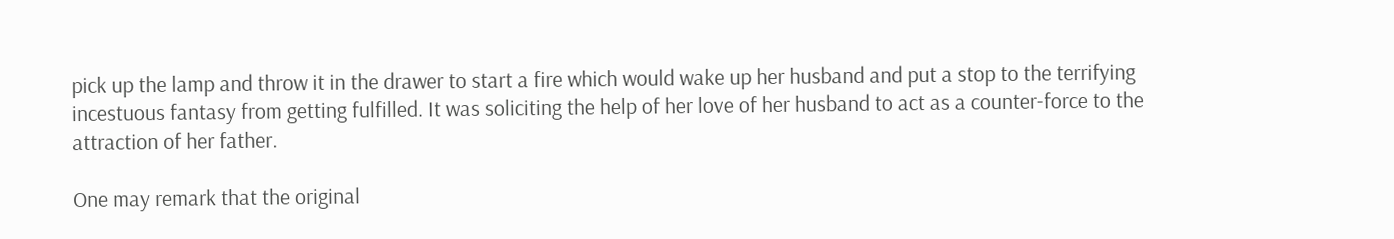pick up the lamp and throw it in the drawer to start a fire which would wake up her husband and put a stop to the terrifying incestuous fantasy from getting fulfilled. It was soliciting the help of her love of her husband to act as a counter-force to the attraction of her father.

One may remark that the original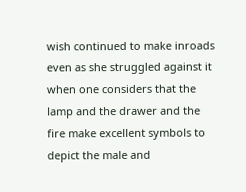wish continued to make inroads even as she struggled against it when one considers that the lamp and the drawer and the fire make excellent symbols to depict the male and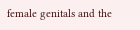female genitals and the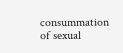consummation of sexual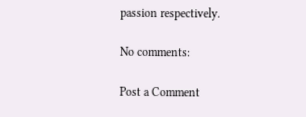passion respectively.

No comments:

Post a Comment